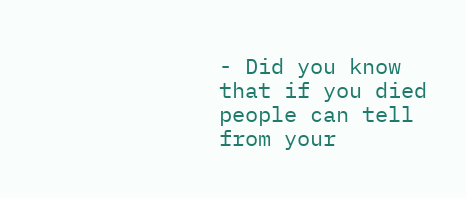- Did you know that if you died people can tell from your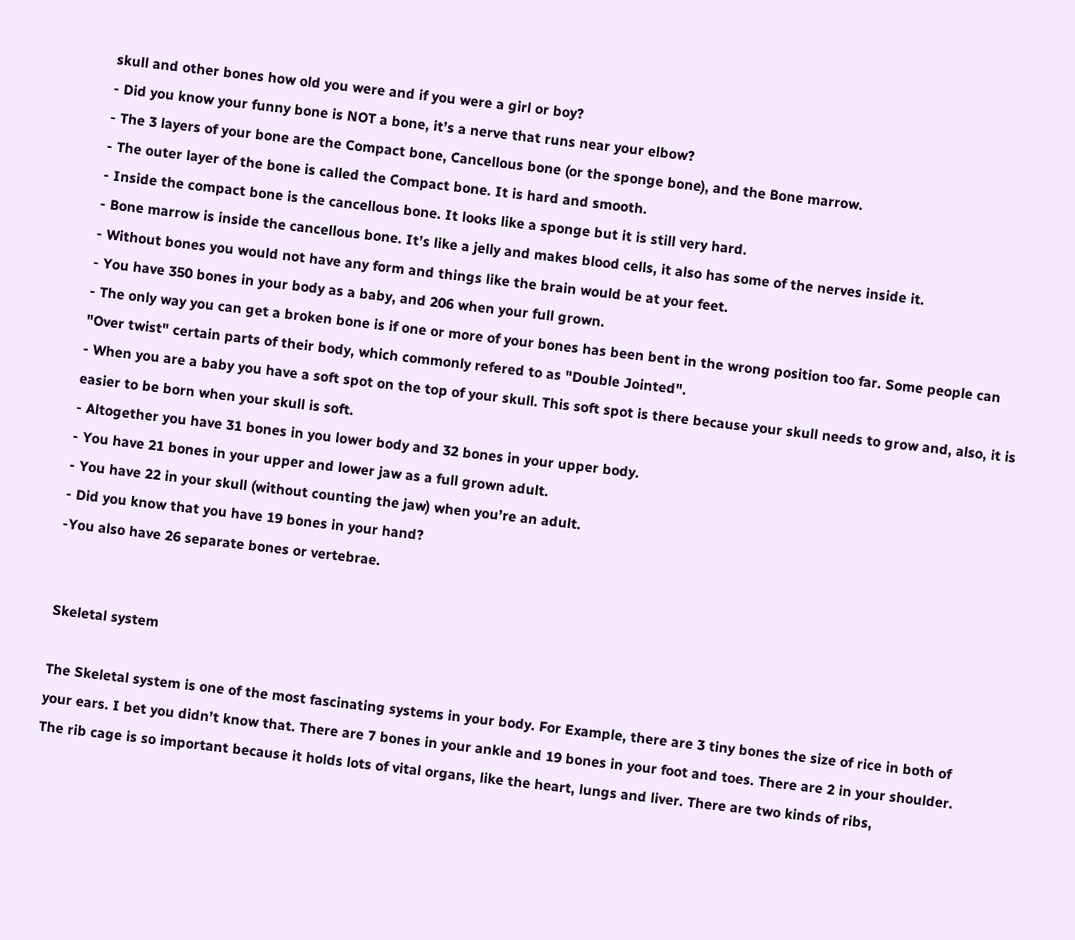skull and other bones how old you were and if you were a girl or boy?
- Did you know your funny bone is NOT a bone, it’s a nerve that runs near your elbow?
- The 3 layers of your bone are the Compact bone, Cancellous bone (or the sponge bone), and the Bone marrow.
- The outer layer of the bone is called the Compact bone. It is hard and smooth.
- Inside the compact bone is the cancellous bone. It looks like a sponge but it is still very hard.
- Bone marrow is inside the cancellous bone. It’s like a jelly and makes blood cells, it also has some of the nerves inside it.
- Without bones you would not have any form and things like the brain would be at your feet.
- You have 350 bones in your body as a baby, and 206 when your full grown.
- The only way you can get a broken bone is if one or more of your bones has been bent in the wrong position too far. Some people can "Over twist" certain parts of their body, which commonly refered to as "Double Jointed".
- When you are a baby you have a soft spot on the top of your skull. This soft spot is there because your skull needs to grow and, also, it is easier to be born when your skull is soft.
- Altogether you have 31 bones in you lower body and 32 bones in your upper body.
- You have 21 bones in your upper and lower jaw as a full grown adult.
- You have 22 in your skull (without counting the jaw) when you’re an adult.
- Did you know that you have 19 bones in your hand?
-You also have 26 separate bones or vertebrae.


Skeletal system

The Skeletal system is one of the most fascinating systems in your body. For Example, there are 3 tiny bones the size of rice in both of your ears. I bet you didn’t know that. There are 7 bones in your ankle and 19 bones in your foot and toes. There are 2 in your shoulder.
The rib cage is so important because it holds lots of vital organs, like the heart, lungs and liver. There are two kinds of ribs,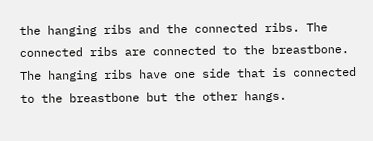the hanging ribs and the connected ribs. The connected ribs are connected to the breastbone. The hanging ribs have one side that is connected to the breastbone but the other hangs.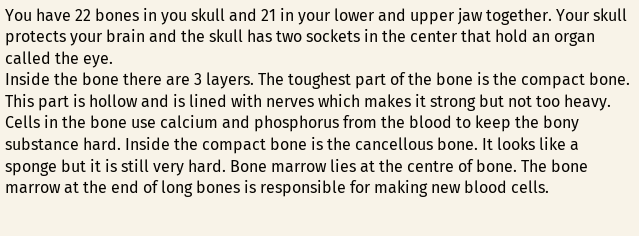You have 22 bones in you skull and 21 in your lower and upper jaw together. Your skull protects your brain and the skull has two sockets in the center that hold an organ called the eye.
Inside the bone there are 3 layers. The toughest part of the bone is the compact bone. This part is hollow and is lined with nerves which makes it strong but not too heavy. Cells in the bone use calcium and phosphorus from the blood to keep the bony substance hard. Inside the compact bone is the cancellous bone. It looks like a sponge but it is still very hard. Bone marrow lies at the centre of bone. The bone marrow at the end of long bones is responsible for making new blood cells.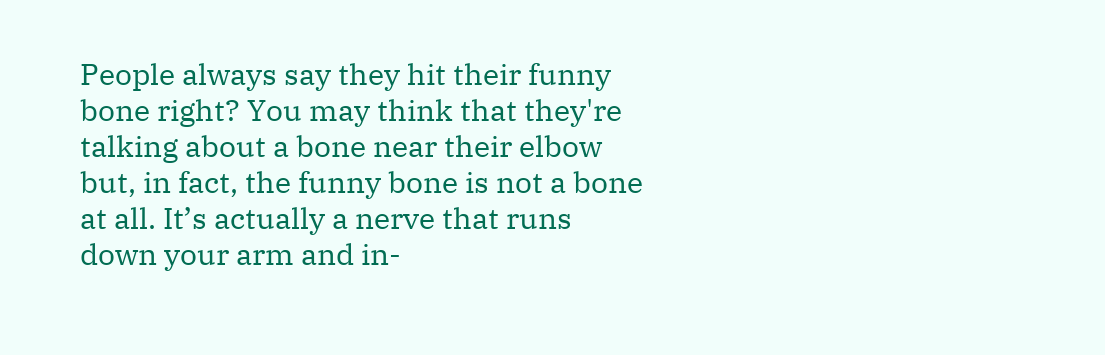People always say they hit their funny bone right? You may think that they're talking about a bone near their elbow but, in fact, the funny bone is not a bone at all. It’s actually a nerve that runs down your arm and in-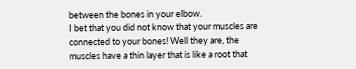between the bones in your elbow.
I bet that you did not know that your muscles are connected to your bones! Well they are, the muscles have a thin layer that is like a root that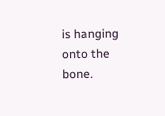is hanging onto the bone.